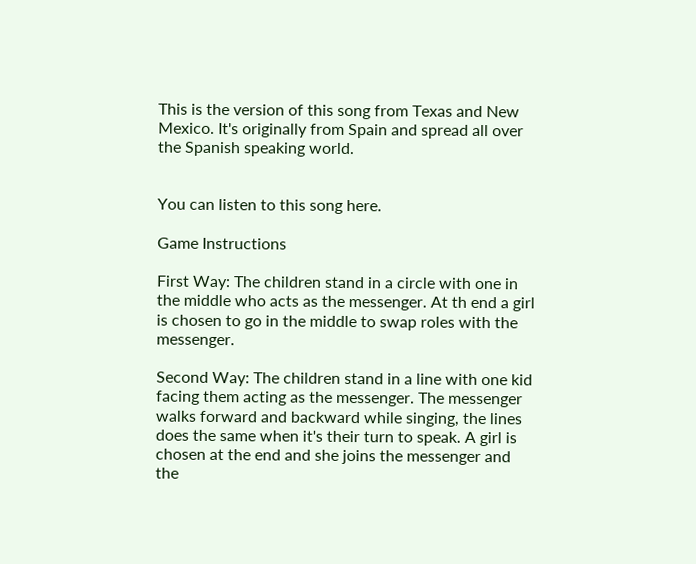This is the version of this song from Texas and New Mexico. It's originally from Spain and spread all over the Spanish speaking world.


You can listen to this song here.

Game Instructions

First Way: The children stand in a circle with one in the middle who acts as the messenger. At th end a girl is chosen to go in the middle to swap roles with the messenger.

Second Way: The children stand in a line with one kid facing them acting as the messenger. The messenger walks forward and backward while singing, the lines does the same when it's their turn to speak. A girl is chosen at the end and she joins the messenger and the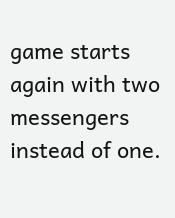game starts again with two messengers instead of one.